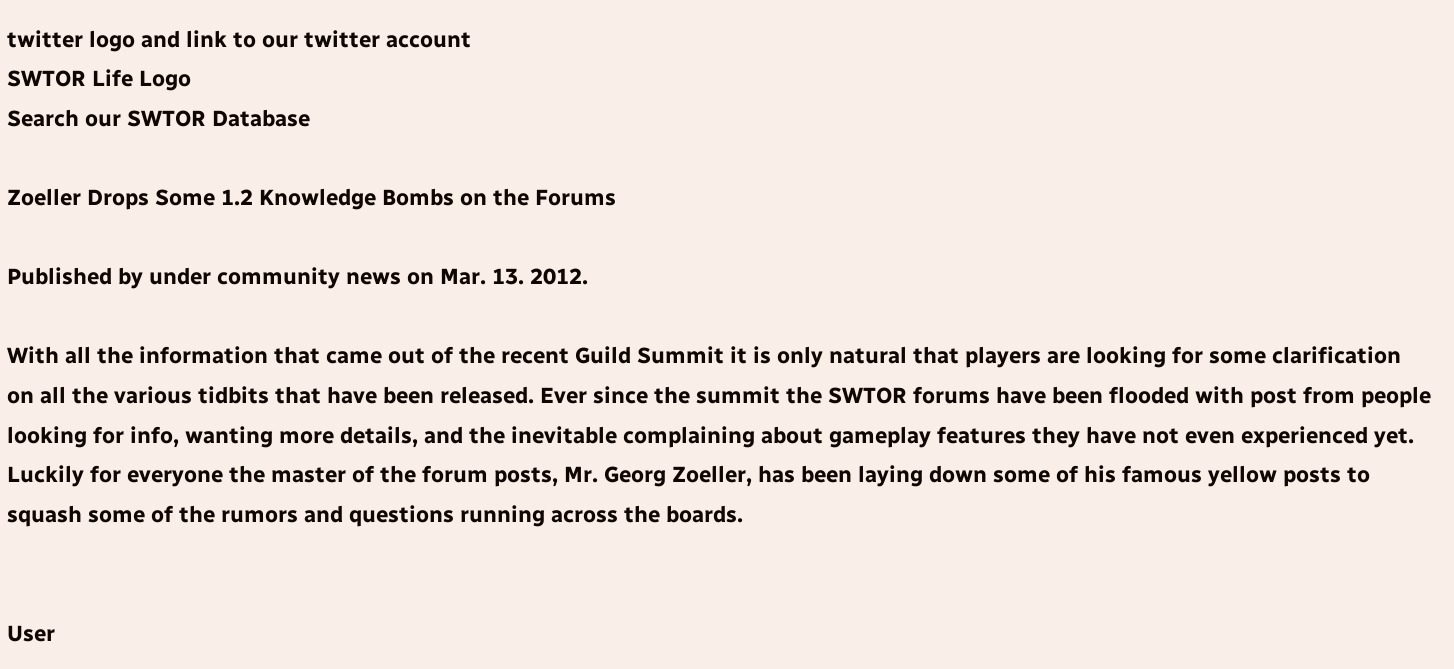twitter logo and link to our twitter account
SWTOR Life Logo
Search our SWTOR Database

Zoeller Drops Some 1.2 Knowledge Bombs on the Forums

Published by under community news on Mar. 13. 2012.

With all the information that came out of the recent Guild Summit it is only natural that players are looking for some clarification on all the various tidbits that have been released. Ever since the summit the SWTOR forums have been flooded with post from people looking for info, wanting more details, and the inevitable complaining about gameplay features they have not even experienced yet. Luckily for everyone the master of the forum posts, Mr. Georg Zoeller, has been laying down some of his famous yellow posts to squash some of the rumors and questions running across the boards.


User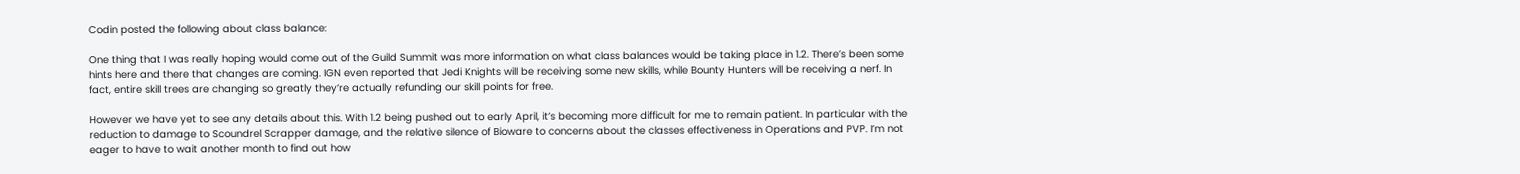Codin posted the following about class balance:

One thing that I was really hoping would come out of the Guild Summit was more information on what class balances would be taking place in 1.2. There’s been some hints here and there that changes are coming. IGN even reported that Jedi Knights will be receiving some new skills, while Bounty Hunters will be receiving a nerf. In fact, entire skill trees are changing so greatly they’re actually refunding our skill points for free.

However we have yet to see any details about this. With 1.2 being pushed out to early April, it’s becoming more difficult for me to remain patient. In particular with the reduction to damage to Scoundrel Scrapper damage, and the relative silence of Bioware to concerns about the classes effectiveness in Operations and PVP. I’m not eager to have to wait another month to find out how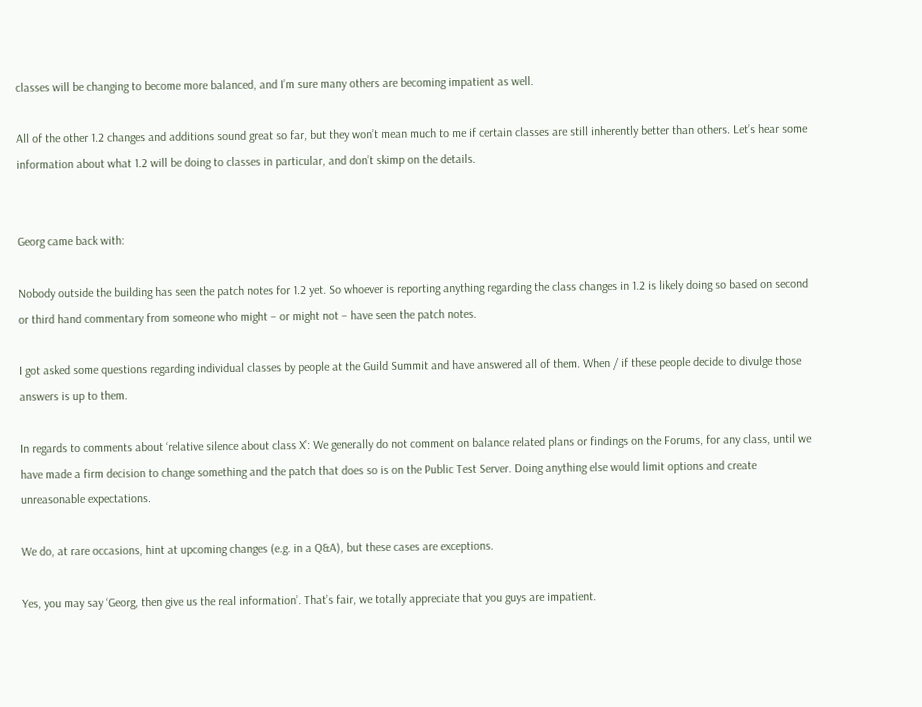classes will be changing to become more balanced, and I’m sure many others are becoming impatient as well.

All of the other 1.2 changes and additions sound great so far, but they won’t mean much to me if certain classes are still inherently better than others. Let’s hear some information about what 1.2 will be doing to classes in particular, and don’t skimp on the details.


Georg came back with:

Nobody outside the building has seen the patch notes for 1.2 yet. So whoever is reporting anything regarding the class changes in 1.2 is likely doing so based on second or third hand commentary from someone who might – or might not – have seen the patch notes.

I got asked some questions regarding individual classes by people at the Guild Summit and have answered all of them. When / if these people decide to divulge those answers is up to them.

In regards to comments about ‘relative silence about class X’: We generally do not comment on balance related plans or findings on the Forums, for any class, until we have made a firm decision to change something and the patch that does so is on the Public Test Server. Doing anything else would limit options and create unreasonable expectations.

We do, at rare occasions, hint at upcoming changes (e.g. in a Q&A), but these cases are exceptions.

Yes, you may say ‘Georg, then give us the real information’. That’s fair, we totally appreciate that you guys are impatient.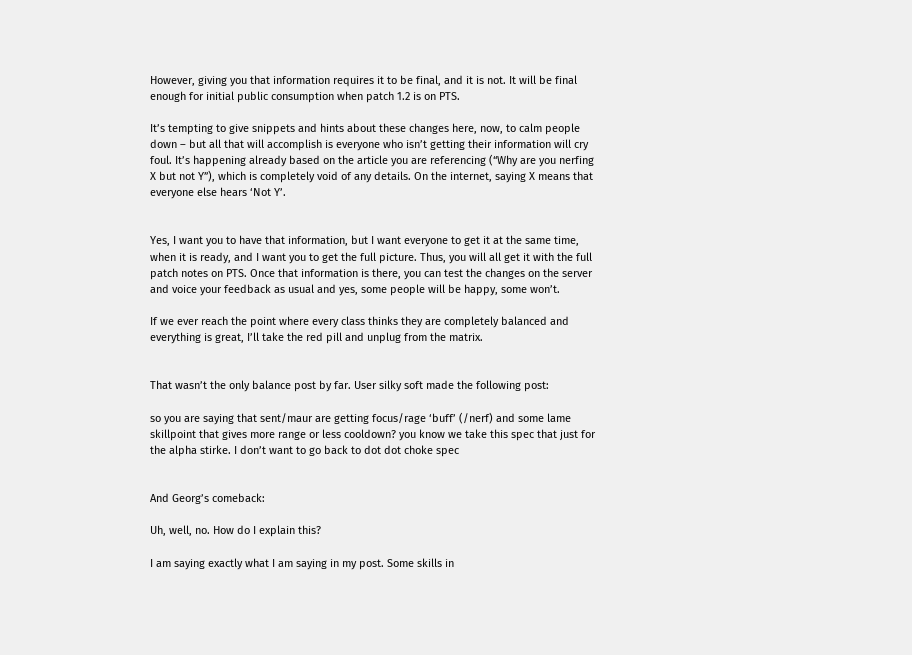However, giving you that information requires it to be final, and it is not. It will be final enough for initial public consumption when patch 1.2 is on PTS.

It’s tempting to give snippets and hints about these changes here, now, to calm people down – but all that will accomplish is everyone who isn’t getting their information will cry foul. It’s happening already based on the article you are referencing (“Why are you nerfing X but not Y”), which is completely void of any details. On the internet, saying X means that everyone else hears ‘Not Y’.


Yes, I want you to have that information, but I want everyone to get it at the same time, when it is ready, and I want you to get the full picture. Thus, you will all get it with the full patch notes on PTS. Once that information is there, you can test the changes on the server and voice your feedback as usual and yes, some people will be happy, some won’t.

If we ever reach the point where every class thinks they are completely balanced and everything is great, I’ll take the red pill and unplug from the matrix.


That wasn’t the only balance post by far. User silky soft made the following post:

so you are saying that sent/maur are getting focus/rage ‘buff’ (/nerf) and some lame skillpoint that gives more range or less cooldown? you know we take this spec that just for the alpha stirke. I don’t want to go back to dot dot choke spec


And Georg’s comeback:

Uh, well, no. How do I explain this?

I am saying exactly what I am saying in my post. Some skills in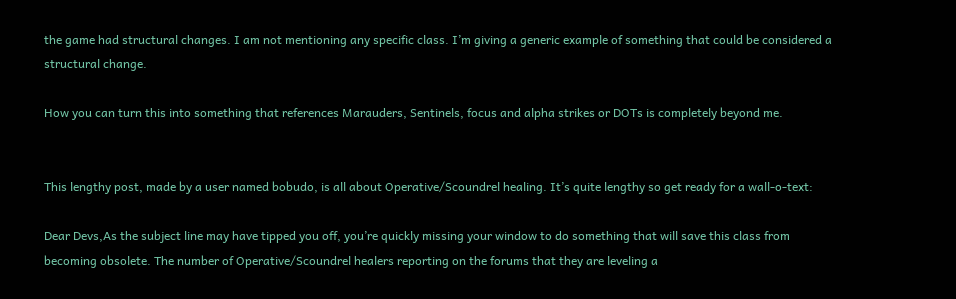the game had structural changes. I am not mentioning any specific class. I’m giving a generic example of something that could be considered a structural change.

How you can turn this into something that references Marauders, Sentinels, focus and alpha strikes or DOTs is completely beyond me.


This lengthy post, made by a user named bobudo, is all about Operative/Scoundrel healing. It’s quite lengthy so get ready for a wall-o-text:

Dear Devs,As the subject line may have tipped you off, you’re quickly missing your window to do something that will save this class from becoming obsolete. The number of Operative/Scoundrel healers reporting on the forums that they are leveling a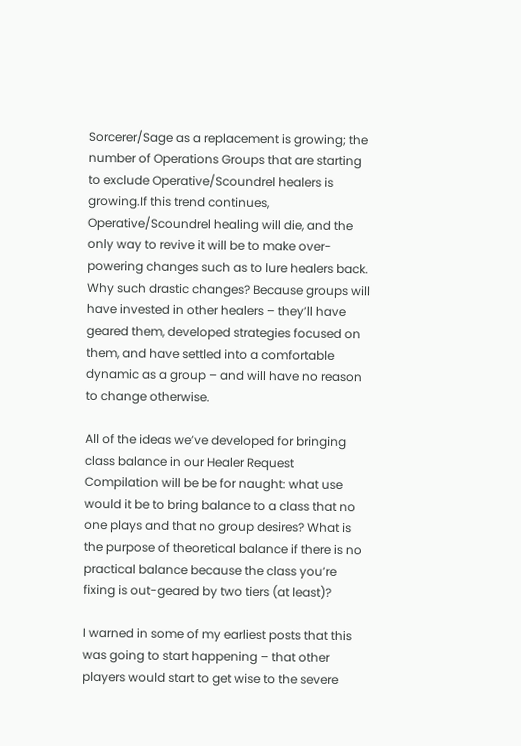Sorcerer/Sage as a replacement is growing; the number of Operations Groups that are starting to exclude Operative/Scoundrel healers is growing.If this trend continues, Operative/Scoundrel healing will die, and the only way to revive it will be to make over-powering changes such as to lure healers back. Why such drastic changes? Because groups will have invested in other healers – they’ll have geared them, developed strategies focused on them, and have settled into a comfortable dynamic as a group – and will have no reason to change otherwise.

All of the ideas we’ve developed for bringing class balance in our Healer Request Compilation will be be for naught: what use would it be to bring balance to a class that no one plays and that no group desires? What is the purpose of theoretical balance if there is no practical balance because the class you’re fixing is out-geared by two tiers (at least)?

I warned in some of my earliest posts that this was going to start happening – that other players would start to get wise to the severe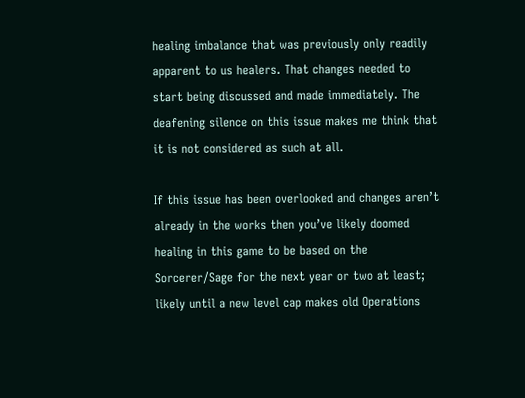healing imbalance that was previously only readily apparent to us healers. That changes needed to start being discussed and made immediately. The deafening silence on this issue makes me think that it is not considered as such at all.

If this issue has been overlooked and changes aren’t already in the works then you’ve likely doomed healing in this game to be based on the Sorcerer/Sage for the next year or two at least; likely until a new level cap makes old Operations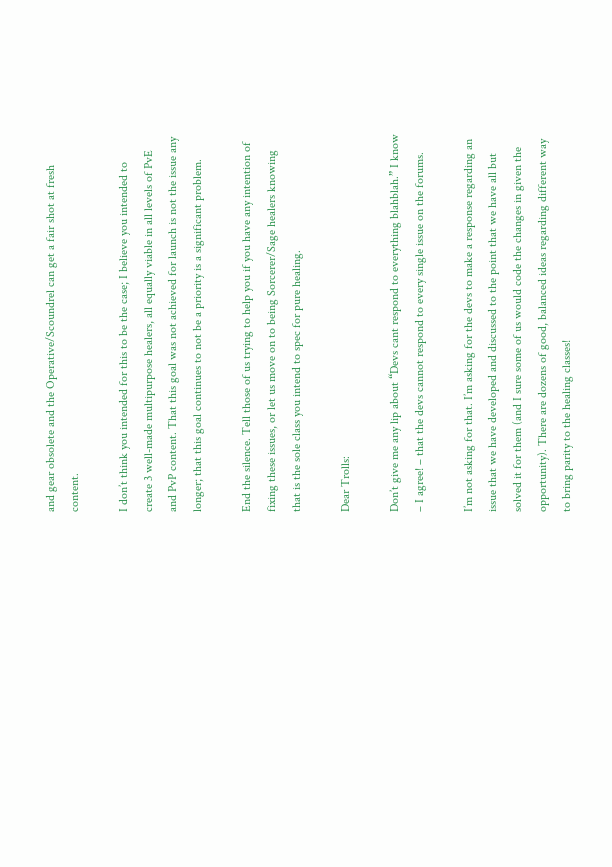and gear obsolete and the Operative/Scoundrel can get a fair shot at fresh content.

I don’t think you intended for this to be the case; I believe you intended to create 3 well-made multipurpose healers, all equally viable in all levels of PvE and PvP content. That this goal was not achieved for launch is not the issue any longer; that this goal continues to not be a priority is a significant problem.

End the silence. Tell those of us trying to help you if you have any intention of fixing these issues, or let us move on to being Sorcerer/Sage healers knowing that is the sole class you intend to spec for pure healing.

Dear Trolls:

Don’t give me any lip about “Devs cant respond to everything blahblah.” I know – I agree! – that the devs cannot respond to every single issue on the forums.

I’m not asking for that. I’m asking for the devs to make a response regarding an issue that we have developed and discussed to the point that we have all but solved it for them (and I sure some of us would code the changes in given the opportunity). There are dozens of good, balanced ideas regarding different way to bring parity to the healing classes!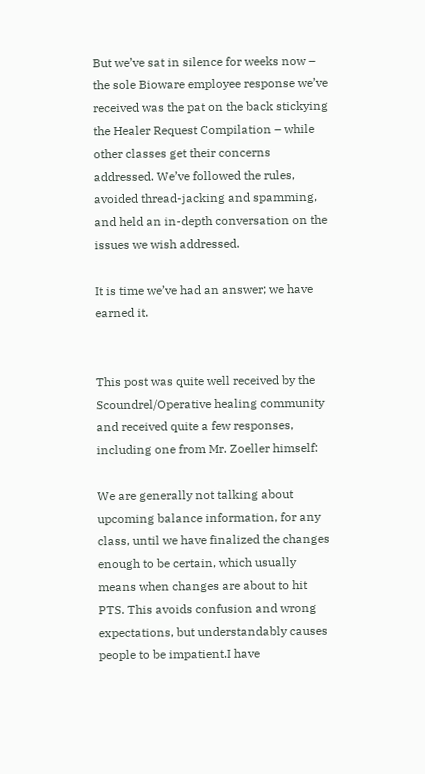But we’ve sat in silence for weeks now – the sole Bioware employee response we’ve received was the pat on the back stickying the Healer Request Compilation – while other classes get their concerns addressed. We’ve followed the rules, avoided thread-jacking and spamming, and held an in-depth conversation on the issues we wish addressed.

It is time we’ve had an answer; we have earned it.


This post was quite well received by the Scoundrel/Operative healing community and received quite a few responses, including one from Mr. Zoeller himself:

We are generally not talking about upcoming balance information, for any class, until we have finalized the changes enough to be certain, which usually means when changes are about to hit PTS. This avoids confusion and wrong expectations, but understandably causes people to be impatient.I have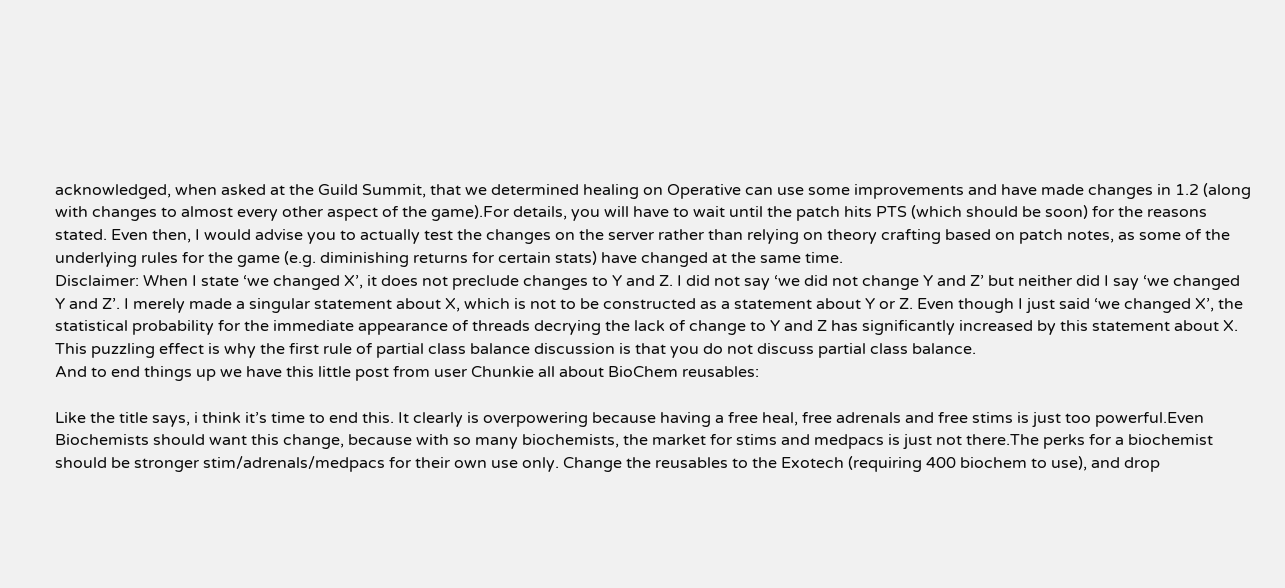acknowledged, when asked at the Guild Summit, that we determined healing on Operative can use some improvements and have made changes in 1.2 (along with changes to almost every other aspect of the game).For details, you will have to wait until the patch hits PTS (which should be soon) for the reasons stated. Even then, I would advise you to actually test the changes on the server rather than relying on theory crafting based on patch notes, as some of the underlying rules for the game (e.g. diminishing returns for certain stats) have changed at the same time.
Disclaimer: When I state ‘we changed X’, it does not preclude changes to Y and Z. I did not say ‘we did not change Y and Z’ but neither did I say ‘we changed Y and Z’. I merely made a singular statement about X, which is not to be constructed as a statement about Y or Z. Even though I just said ‘we changed X’, the statistical probability for the immediate appearance of threads decrying the lack of change to Y and Z has significantly increased by this statement about X. This puzzling effect is why the first rule of partial class balance discussion is that you do not discuss partial class balance.
And to end things up we have this little post from user Chunkie all about BioChem reusables:

Like the title says, i think it’s time to end this. It clearly is overpowering because having a free heal, free adrenals and free stims is just too powerful.Even Biochemists should want this change, because with so many biochemists, the market for stims and medpacs is just not there.The perks for a biochemist should be stronger stim/adrenals/medpacs for their own use only. Change the reusables to the Exotech (requiring 400 biochem to use), and drop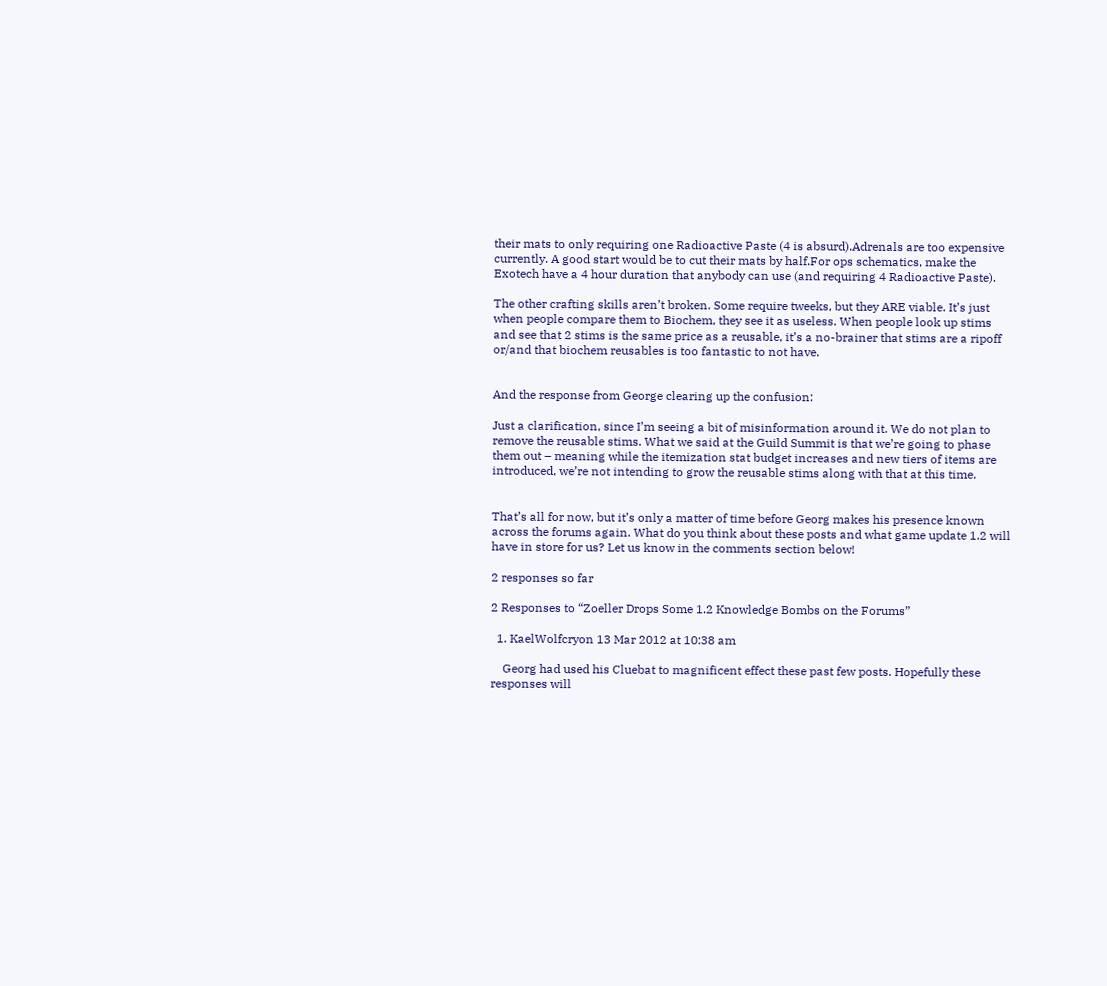their mats to only requiring one Radioactive Paste (4 is absurd).Adrenals are too expensive currently. A good start would be to cut their mats by half.For ops schematics, make the Exotech have a 4 hour duration that anybody can use (and requiring 4 Radioactive Paste).

The other crafting skills aren’t broken. Some require tweeks, but they ARE viable. It’s just when people compare them to Biochem, they see it as useless. When people look up stims and see that 2 stims is the same price as a reusable, it’s a no-brainer that stims are a ripoff or/and that biochem reusables is too fantastic to not have.


And the response from George clearing up the confusion:

Just a clarification, since I’m seeing a bit of misinformation around it. We do not plan to remove the reusable stims. What we said at the Guild Summit is that we’re going to phase them out – meaning while the itemization stat budget increases and new tiers of items are introduced, we’re not intending to grow the reusable stims along with that at this time.


That’s all for now, but it’s only a matter of time before Georg makes his presence known across the forums again. What do you think about these posts and what game update 1.2 will have in store for us? Let us know in the comments section below!

2 responses so far

2 Responses to “Zoeller Drops Some 1.2 Knowledge Bombs on the Forums”

  1. KaelWolfcryon 13 Mar 2012 at 10:38 am

    Georg had used his Cluebat to magnificent effect these past few posts. Hopefully these responses will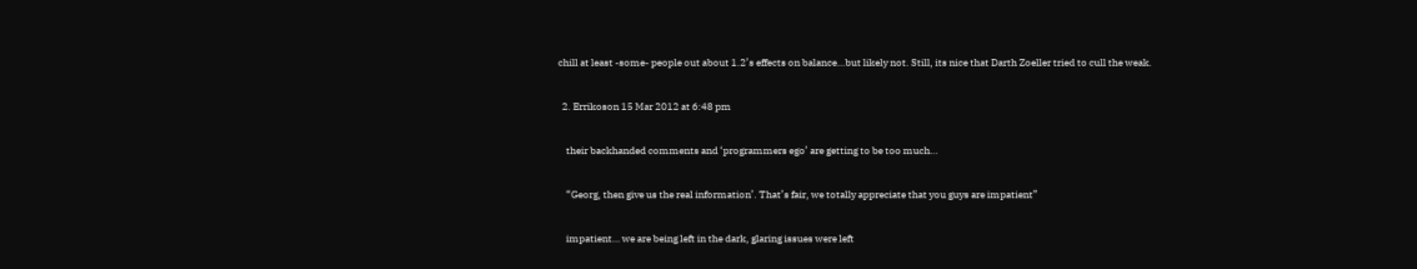chill at least -some- people out about 1.2’s effects on balance…but likely not. Still, its nice that Darth Zoeller tried to cull the weak.

  2. Errikoson 15 Mar 2012 at 6:48 pm

    their backhanded comments and ‘programmers ego’ are getting to be too much…

    “Georg, then give us the real information’. That’s fair, we totally appreciate that you guys are impatient”

    impatient… we are being left in the dark, glaring issues were left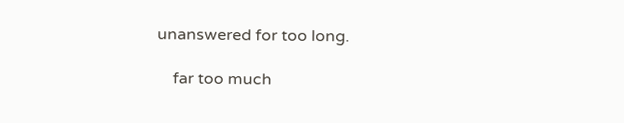unanswered for too long.

    far too much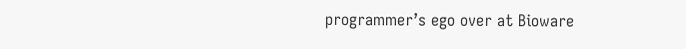programmer’s ego over at Bioware